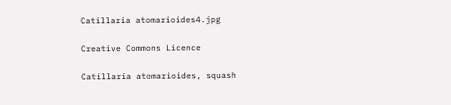Catillaria atomarioides4.jpg

Creative Commons Licence

Catillaria atomarioides, squash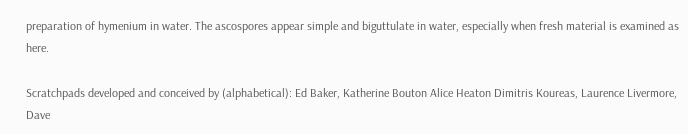preparation of hymenium in water. The ascospores appear simple and biguttulate in water, especially when fresh material is examined as here.

Scratchpads developed and conceived by (alphabetical): Ed Baker, Katherine Bouton Alice Heaton Dimitris Koureas, Laurence Livermore, Dave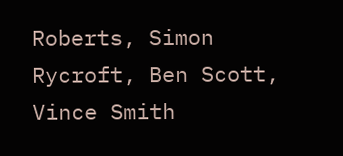Roberts, Simon Rycroft, Ben Scott, Vince Smith